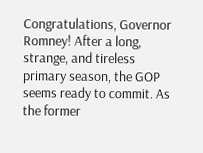Congratulations, Governor Romney! After a long, strange, and tireless primary season, the GOP seems ready to commit. As the former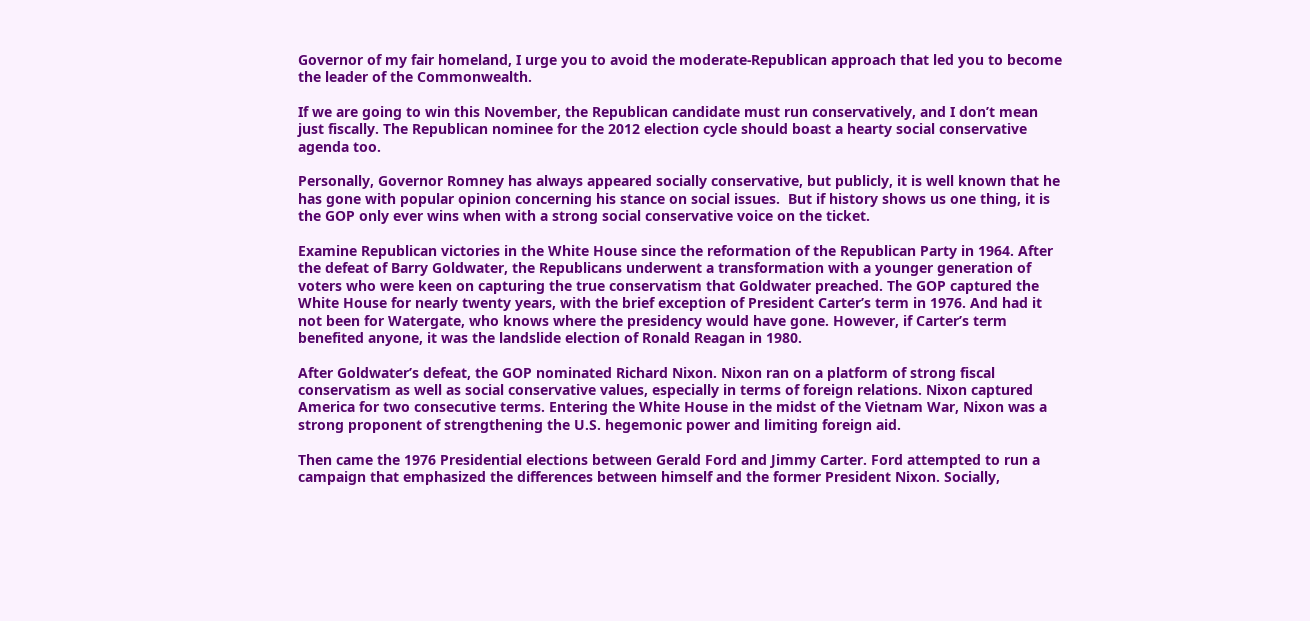Governor of my fair homeland, I urge you to avoid the moderate-Republican approach that led you to become the leader of the Commonwealth.

If we are going to win this November, the Republican candidate must run conservatively, and I don’t mean just fiscally. The Republican nominee for the 2012 election cycle should boast a hearty social conservative agenda too.

Personally, Governor Romney has always appeared socially conservative, but publicly, it is well known that he has gone with popular opinion concerning his stance on social issues.  But if history shows us one thing, it is the GOP only ever wins when with a strong social conservative voice on the ticket.

Examine Republican victories in the White House since the reformation of the Republican Party in 1964. After the defeat of Barry Goldwater, the Republicans underwent a transformation with a younger generation of voters who were keen on capturing the true conservatism that Goldwater preached. The GOP captured the White House for nearly twenty years, with the brief exception of President Carter’s term in 1976. And had it not been for Watergate, who knows where the presidency would have gone. However, if Carter’s term benefited anyone, it was the landslide election of Ronald Reagan in 1980.

After Goldwater’s defeat, the GOP nominated Richard Nixon. Nixon ran on a platform of strong fiscal conservatism as well as social conservative values, especially in terms of foreign relations. Nixon captured America for two consecutive terms. Entering the White House in the midst of the Vietnam War, Nixon was a strong proponent of strengthening the U.S. hegemonic power and limiting foreign aid.

Then came the 1976 Presidential elections between Gerald Ford and Jimmy Carter. Ford attempted to run a campaign that emphasized the differences between himself and the former President Nixon. Socially,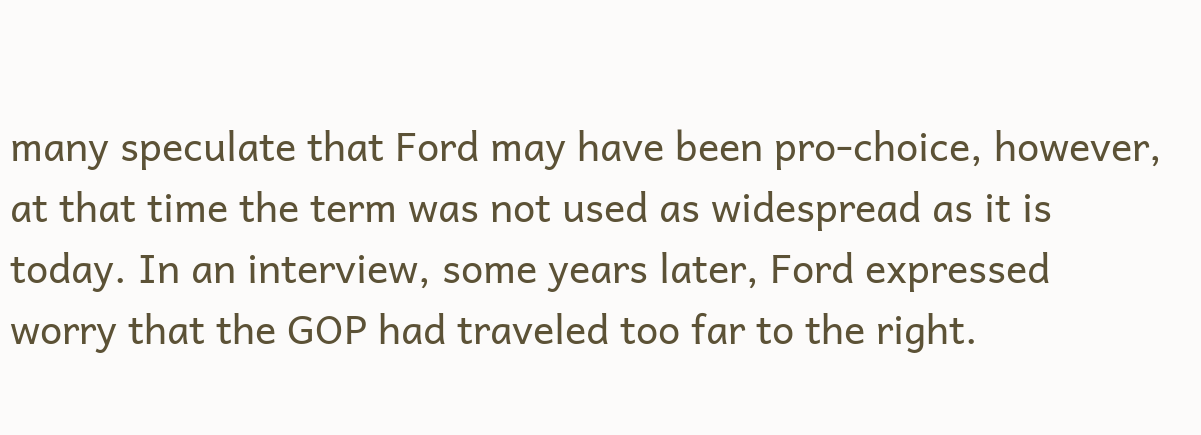many speculate that Ford may have been pro-choice, however, at that time the term was not used as widespread as it is today. In an interview, some years later, Ford expressed worry that the GOP had traveled too far to the right.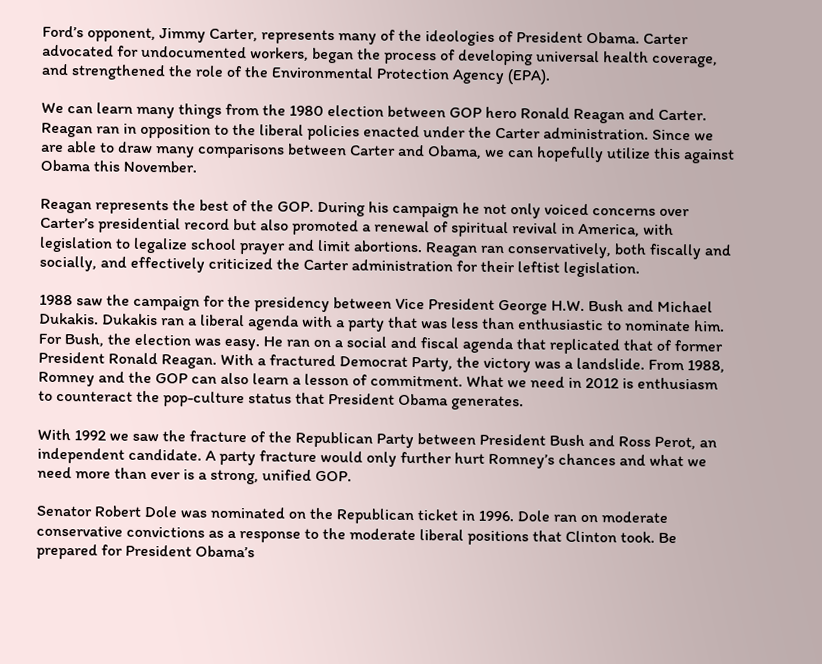Ford’s opponent, Jimmy Carter, represents many of the ideologies of President Obama. Carter advocated for undocumented workers, began the process of developing universal health coverage, and strengthened the role of the Environmental Protection Agency (EPA).

We can learn many things from the 1980 election between GOP hero Ronald Reagan and Carter. Reagan ran in opposition to the liberal policies enacted under the Carter administration. Since we are able to draw many comparisons between Carter and Obama, we can hopefully utilize this against Obama this November.

Reagan represents the best of the GOP. During his campaign he not only voiced concerns over Carter’s presidential record but also promoted a renewal of spiritual revival in America, with legislation to legalize school prayer and limit abortions. Reagan ran conservatively, both fiscally and socially, and effectively criticized the Carter administration for their leftist legislation.

1988 saw the campaign for the presidency between Vice President George H.W. Bush and Michael Dukakis. Dukakis ran a liberal agenda with a party that was less than enthusiastic to nominate him. For Bush, the election was easy. He ran on a social and fiscal agenda that replicated that of former President Ronald Reagan. With a fractured Democrat Party, the victory was a landslide. From 1988, Romney and the GOP can also learn a lesson of commitment. What we need in 2012 is enthusiasm to counteract the pop-culture status that President Obama generates.

With 1992 we saw the fracture of the Republican Party between President Bush and Ross Perot, an independent candidate. A party fracture would only further hurt Romney’s chances and what we need more than ever is a strong, unified GOP.

Senator Robert Dole was nominated on the Republican ticket in 1996. Dole ran on moderate conservative convictions as a response to the moderate liberal positions that Clinton took. Be prepared for President Obama’s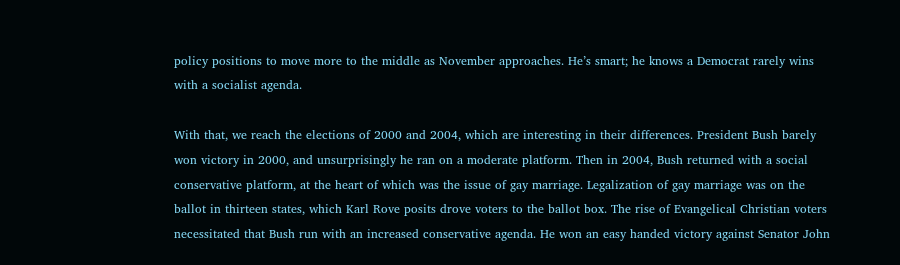policy positions to move more to the middle as November approaches. He’s smart; he knows a Democrat rarely wins with a socialist agenda.

With that, we reach the elections of 2000 and 2004, which are interesting in their differences. President Bush barely won victory in 2000, and unsurprisingly he ran on a moderate platform. Then in 2004, Bush returned with a social conservative platform, at the heart of which was the issue of gay marriage. Legalization of gay marriage was on the ballot in thirteen states, which Karl Rove posits drove voters to the ballot box. The rise of Evangelical Christian voters necessitated that Bush run with an increased conservative agenda. He won an easy handed victory against Senator John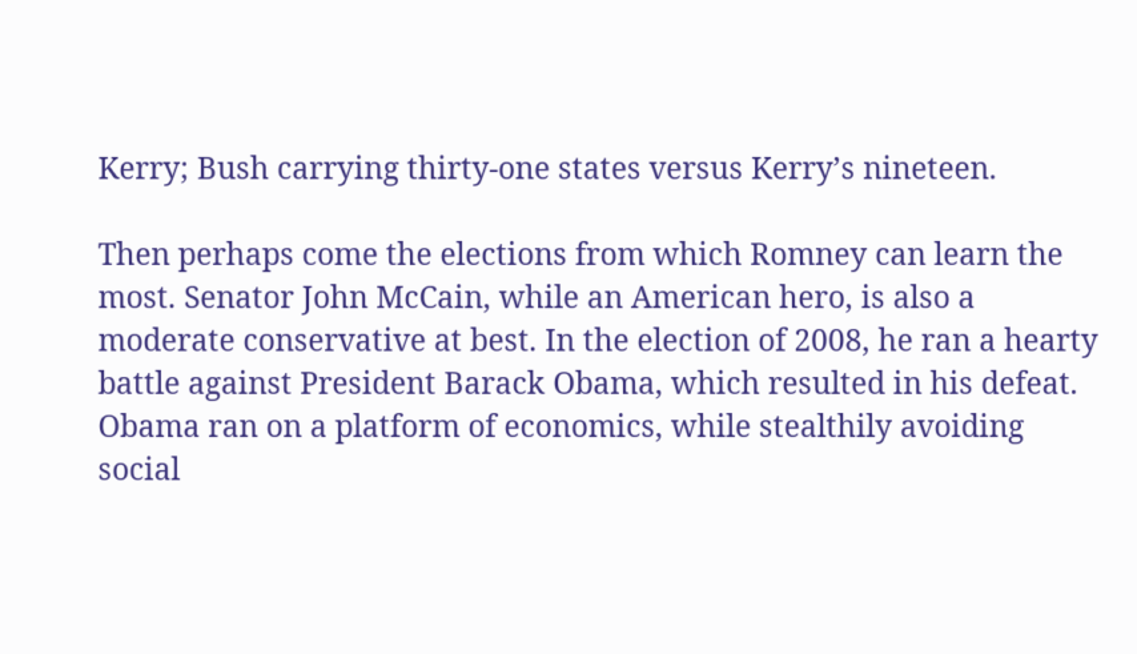Kerry; Bush carrying thirty-one states versus Kerry’s nineteen.

Then perhaps come the elections from which Romney can learn the most. Senator John McCain, while an American hero, is also a moderate conservative at best. In the election of 2008, he ran a hearty battle against President Barack Obama, which resulted in his defeat. Obama ran on a platform of economics, while stealthily avoiding social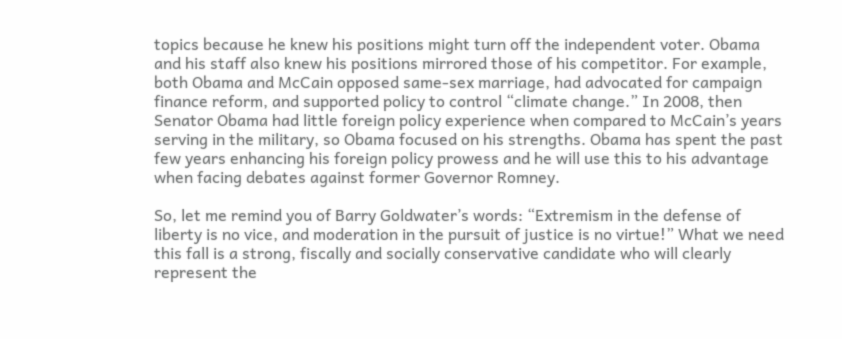topics because he knew his positions might turn off the independent voter. Obama and his staff also knew his positions mirrored those of his competitor. For example, both Obama and McCain opposed same-sex marriage, had advocated for campaign finance reform, and supported policy to control “climate change.” In 2008, then Senator Obama had little foreign policy experience when compared to McCain’s years serving in the military, so Obama focused on his strengths. Obama has spent the past few years enhancing his foreign policy prowess and he will use this to his advantage when facing debates against former Governor Romney.

So, let me remind you of Barry Goldwater’s words: “Extremism in the defense of liberty is no vice, and moderation in the pursuit of justice is no virtue!” What we need this fall is a strong, fiscally and socially conservative candidate who will clearly represent the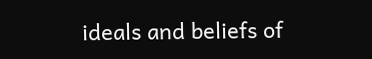ideals and beliefs of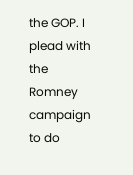the GOP. I plead with the Romney campaign to do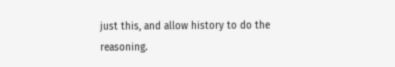just this, and allow history to do the reasoning.